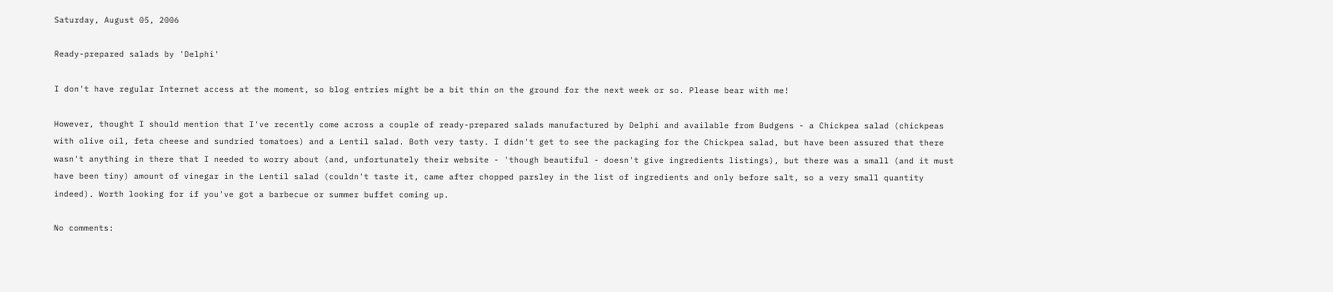Saturday, August 05, 2006

Ready-prepared salads by 'Delphi'

I don't have regular Internet access at the moment, so blog entries might be a bit thin on the ground for the next week or so. Please bear with me!

However, thought I should mention that I've recently come across a couple of ready-prepared salads manufactured by Delphi and available from Budgens - a Chickpea salad (chickpeas with olive oil, feta cheese and sundried tomatoes) and a Lentil salad. Both very tasty. I didn't get to see the packaging for the Chickpea salad, but have been assured that there wasn't anything in there that I needed to worry about (and, unfortunately their website - 'though beautiful - doesn't give ingredients listings), but there was a small (and it must have been tiny) amount of vinegar in the Lentil salad (couldn't taste it, came after chopped parsley in the list of ingredients and only before salt, so a very small quantity indeed). Worth looking for if you've got a barbecue or summer buffet coming up.

No comments: